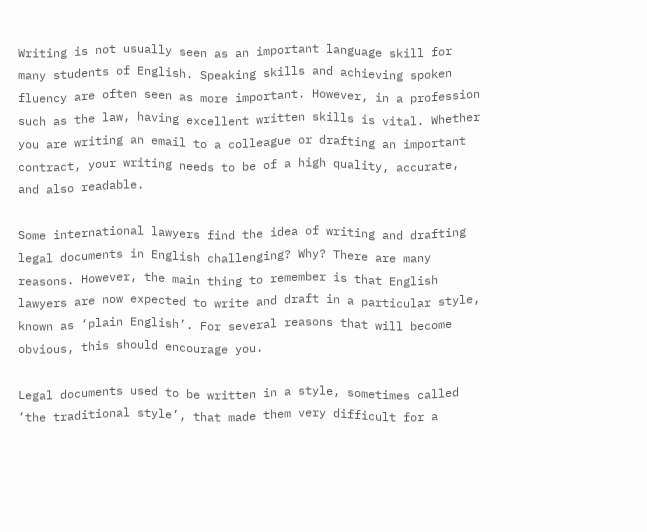Writing is not usually seen as an important language skill for many students of English. Speaking skills and achieving spoken fluency are often seen as more important. However, in a profession such as the law, having excellent written skills is vital. Whether you are writing an email to a colleague or drafting an important contract, your writing needs to be of a high quality, accurate, and also readable.

Some international lawyers find the idea of writing and drafting legal documents in English challenging? Why? There are many reasons. However, the main thing to remember is that English lawyers are now expected to write and draft in a particular style, known as ‘plain English’. For several reasons that will become obvious, this should encourage you.

Legal documents used to be written in a style, sometimes called ‘the traditional style’, that made them very difficult for a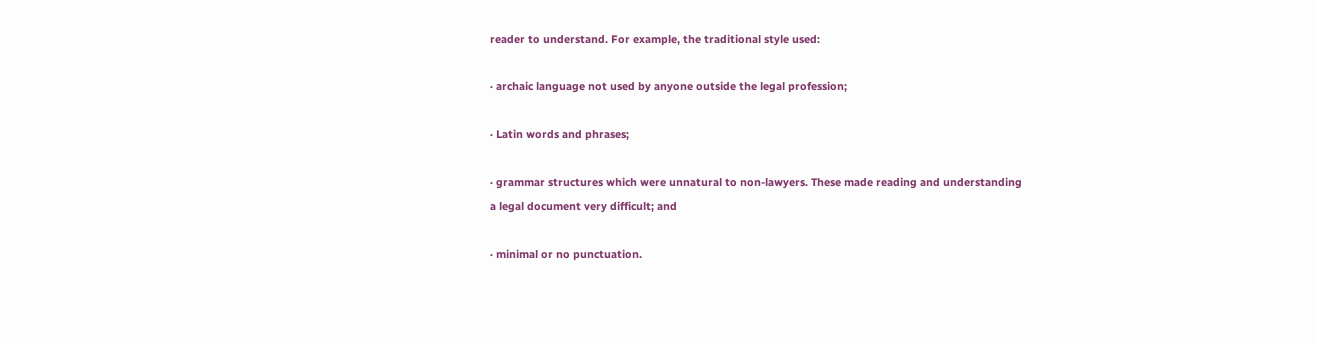reader to understand. For example, the traditional style used:

· archaic language not used by anyone outside the legal profession;

· Latin words and phrases;

· grammar structures which were unnatural to non-lawyers. These made reading and understanding a legal document very difficult; and

· minimal or no punctuation.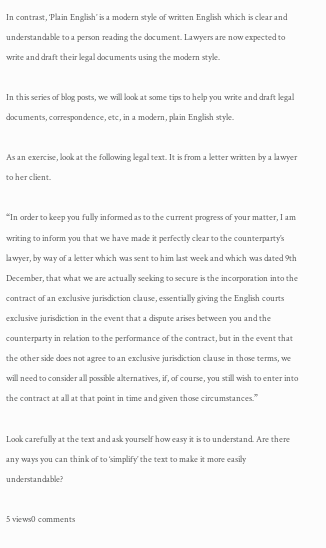In contrast, ‘Plain English’ is a modern style of written English which is clear and understandable to a person reading the document. Lawyers are now expected to write and draft their legal documents using the modern style.

In this series of blog posts, we will look at some tips to help you write and draft legal documents, correspondence, etc, in a modern, plain English style.

As an exercise, look at the following legal text. It is from a letter written by a lawyer to her client.

“In order to keep you fully informed as to the current progress of your matter, I am writing to inform you that we have made it perfectly clear to the counterparty’s lawyer, by way of a letter which was sent to him last week and which was dated 9th December, that what we are actually seeking to secure is the incorporation into the contract of an exclusive jurisdiction clause, essentially giving the English courts exclusive jurisdiction in the event that a dispute arises between you and the counterparty in relation to the performance of the contract, but in the event that the other side does not agree to an exclusive jurisdiction clause in those terms, we will need to consider all possible alternatives, if, of course, you still wish to enter into the contract at all at that point in time and given those circumstances.”

Look carefully at the text and ask yourself how easy it is to understand. Are there any ways you can think of to ‘simplify’ the text to make it more easily understandable?

5 views0 comments